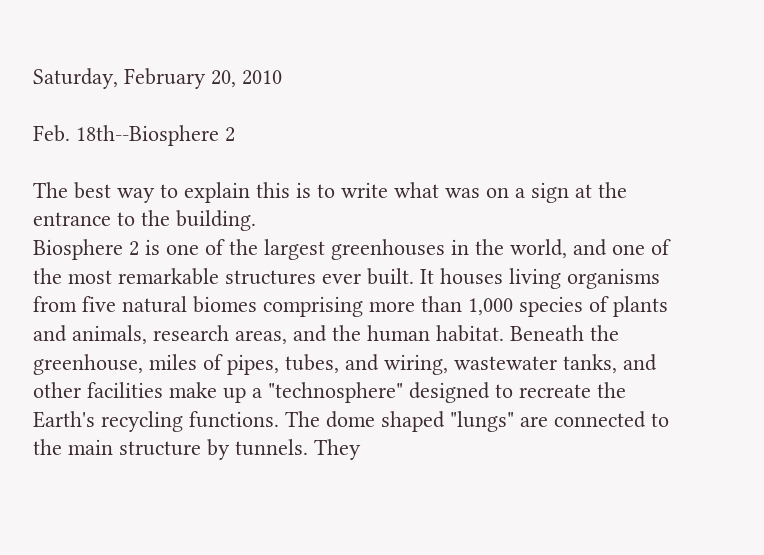Saturday, February 20, 2010

Feb. 18th--Biosphere 2

The best way to explain this is to write what was on a sign at the entrance to the building.
Biosphere 2 is one of the largest greenhouses in the world, and one of the most remarkable structures ever built. It houses living organisms from five natural biomes comprising more than 1,000 species of plants and animals, research areas, and the human habitat. Beneath the greenhouse, miles of pipes, tubes, and wiring, wastewater tanks, and other facilities make up a "technosphere" designed to recreate the Earth's recycling functions. The dome shaped "lungs" are connected to the main structure by tunnels. They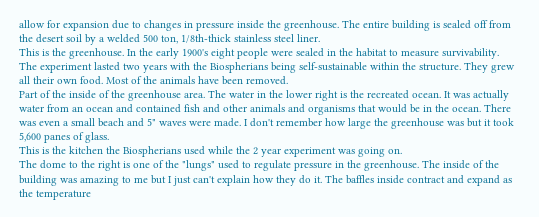allow for expansion due to changes in pressure inside the greenhouse. The entire building is sealed off from the desert soil by a welded 500 ton, 1/8th-thick stainless steel liner.
This is the greenhouse. In the early 1900's eight people were sealed in the habitat to measure survivability. The experiment lasted two years with the Biospherians being self-sustainable within the structure. They grew all their own food. Most of the animals have been removed.
Part of the inside of the greenhouse area. The water in the lower right is the recreated ocean. It was actually water from an ocean and contained fish and other animals and organisms that would be in the ocean. There was even a small beach and 5" waves were made. I don't remember how large the greenhouse was but it took 5,600 panes of glass.
This is the kitchen the Biospherians used while the 2 year experiment was going on.
The dome to the right is one of the "lungs" used to regulate pressure in the greenhouse. The inside of the building was amazing to me but I just can't explain how they do it. The baffles inside contract and expand as the temperature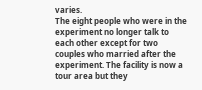varies.
The eight people who were in the experiment no longer talk to each other except for two couples who married after the experiment. The facility is now a tour area but they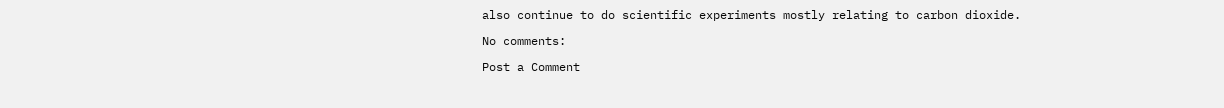also continue to do scientific experiments mostly relating to carbon dioxide.

No comments:

Post a Comment